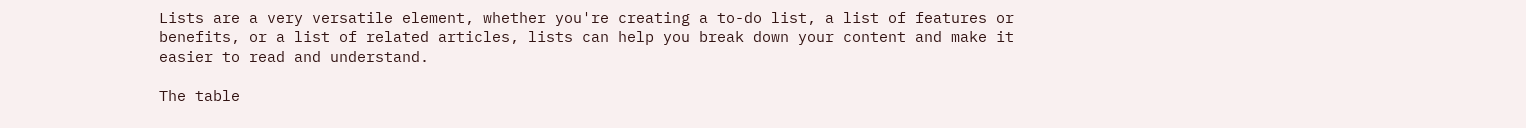Lists are a very versatile element, whether you're creating a to-do list, a list of features or benefits, or a list of related articles, lists can help you break down your content and make it easier to read and understand.

The table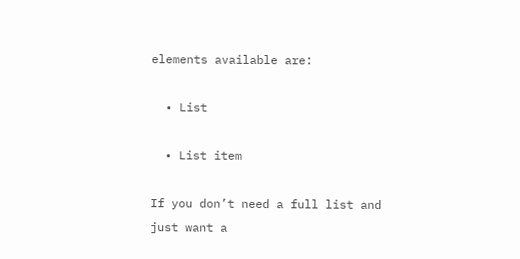elements available are:

  • List

  • List item

If you don’t need a full list and just want a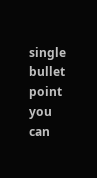single bullet point you can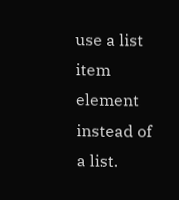use a list item element instead of a list.